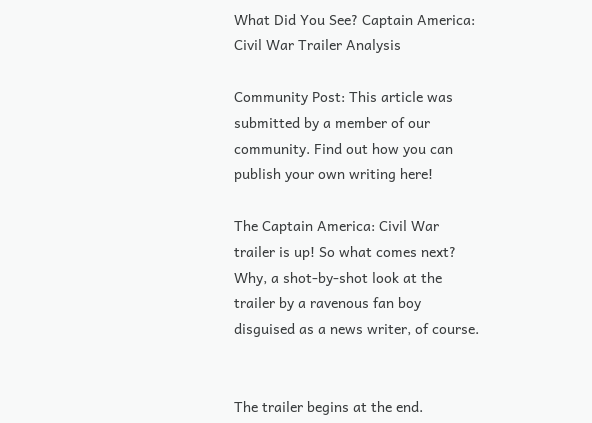What Did You See? Captain America: Civil War Trailer Analysis

Community Post: This article was submitted by a member of our community. Find out how you can publish your own writing here!

The Captain America: Civil War trailer is up! So what comes next? Why, a shot-by-shot look at the trailer by a ravenous fan boy disguised as a news writer, of course.


The trailer begins at the end.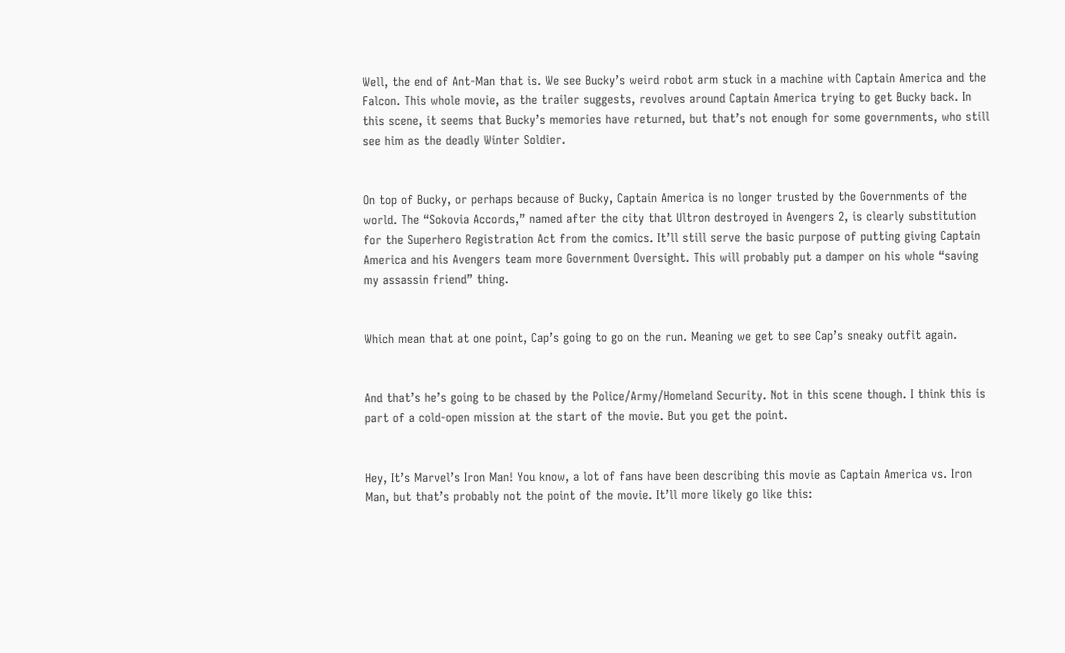Well, the end of Ant-Man that is. We see Bucky’s weird robot arm stuck in a machine with Captain America and the Falcon. This whole movie, as the trailer suggests, revolves around Captain America trying to get Bucky back. In this scene, it seems that Bucky’s memories have returned, but that’s not enough for some governments, who still see him as the deadly Winter Soldier.


On top of Bucky, or perhaps because of Bucky, Captain America is no longer trusted by the Governments of the world. The “Sokovia Accords,” named after the city that Ultron destroyed in Avengers 2, is clearly substitution for the Superhero Registration Act from the comics. It’ll still serve the basic purpose of putting giving Captain America and his Avengers team more Government Oversight. This will probably put a damper on his whole “saving my assassin friend” thing.


Which mean that at one point, Cap’s going to go on the run. Meaning we get to see Cap’s sneaky outfit again.


And that’s he’s going to be chased by the Police/Army/Homeland Security. Not in this scene though. I think this is part of a cold-open mission at the start of the movie. But you get the point.


Hey, It’s Marvel’s Iron Man! You know, a lot of fans have been describing this movie as Captain America vs. Iron Man, but that’s probably not the point of the movie. It’ll more likely go like this: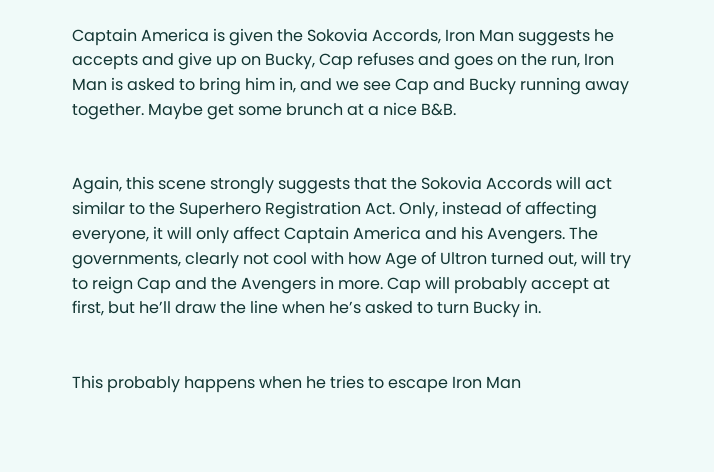Captain America is given the Sokovia Accords, Iron Man suggests he accepts and give up on Bucky, Cap refuses and goes on the run, Iron Man is asked to bring him in, and we see Cap and Bucky running away together. Maybe get some brunch at a nice B&B.


Again, this scene strongly suggests that the Sokovia Accords will act similar to the Superhero Registration Act. Only, instead of affecting everyone, it will only affect Captain America and his Avengers. The governments, clearly not cool with how Age of Ultron turned out, will try to reign Cap and the Avengers in more. Cap will probably accept at first, but he’ll draw the line when he’s asked to turn Bucky in.


This probably happens when he tries to escape Iron Man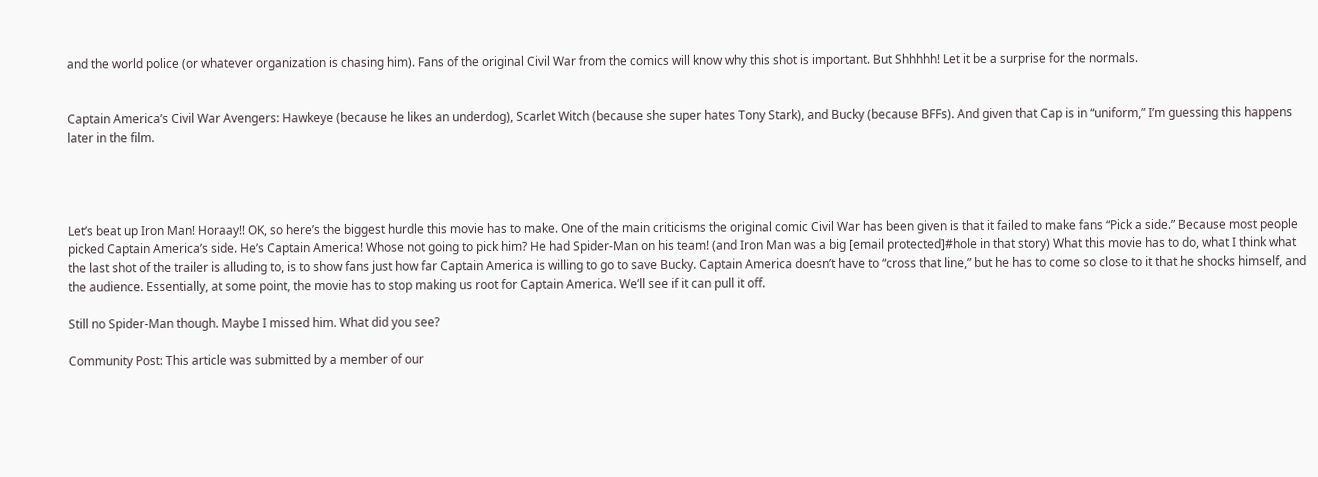and the world police (or whatever organization is chasing him). Fans of the original Civil War from the comics will know why this shot is important. But Shhhhh! Let it be a surprise for the normals.


Captain America’s Civil War Avengers: Hawkeye (because he likes an underdog), Scarlet Witch (because she super hates Tony Stark), and Bucky (because BFFs). And given that Cap is in “uniform,” I’m guessing this happens later in the film.




Let’s beat up Iron Man! Horaay!! OK, so here’s the biggest hurdle this movie has to make. One of the main criticisms the original comic Civil War has been given is that it failed to make fans “Pick a side.” Because most people picked Captain America’s side. He’s Captain America! Whose not going to pick him? He had Spider-Man on his team! (and Iron Man was a big [email protected]#hole in that story) What this movie has to do, what I think what the last shot of the trailer is alluding to, is to show fans just how far Captain America is willing to go to save Bucky. Captain America doesn’t have to “cross that line,” but he has to come so close to it that he shocks himself, and the audience. Essentially, at some point, the movie has to stop making us root for Captain America. We’ll see if it can pull it off.

Still no Spider-Man though. Maybe I missed him. What did you see?

Community Post: This article was submitted by a member of our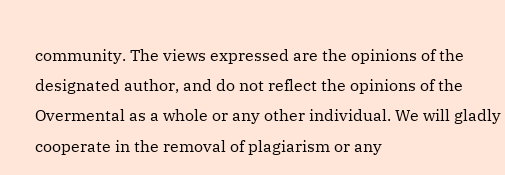community. The views expressed are the opinions of the designated author, and do not reflect the opinions of the Overmental as a whole or any other individual. We will gladly cooperate in the removal of plagiarism or any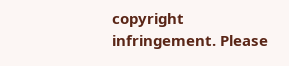copyright infringement. Please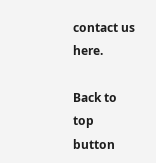contact us here.

Back to top button